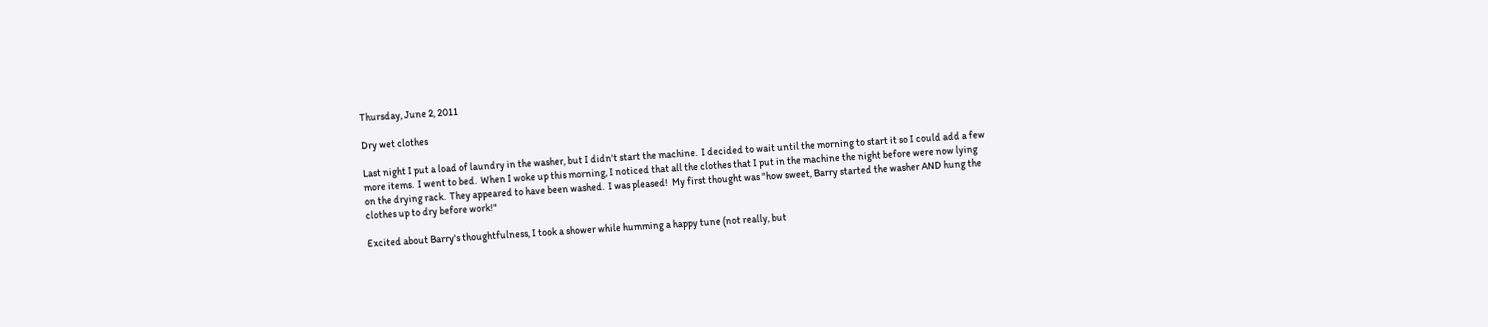Thursday, June 2, 2011

Dry wet clothes

Last night I put a load of laundry in the washer, but I didn't start the machine.  I decided to wait until the morning to start it so I could add a few more items.  I went to bed.  When I woke up this morning, I noticed that all the clothes that I put in the machine the night before were now lying on the drying rack.  They appeared to have been washed.  I was pleased!  My first thought was "how sweet, Barry started the washer AND hung the clothes up to dry before work!"

Excited about Barry's thoughtfulness, I took a shower while humming a happy tune (not really, but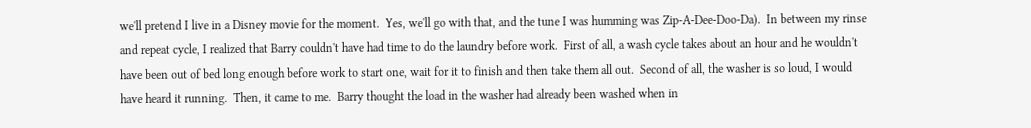we'll pretend I live in a Disney movie for the moment.  Yes, we'll go with that, and the tune I was humming was Zip-A-Dee-Doo-Da).  In between my rinse and repeat cycle, I realized that Barry couldn't have had time to do the laundry before work.  First of all, a wash cycle takes about an hour and he wouldn't have been out of bed long enough before work to start one, wait for it to finish and then take them all out.  Second of all, the washer is so loud, I would have heard it running.  Then, it came to me.  Barry thought the load in the washer had already been washed when in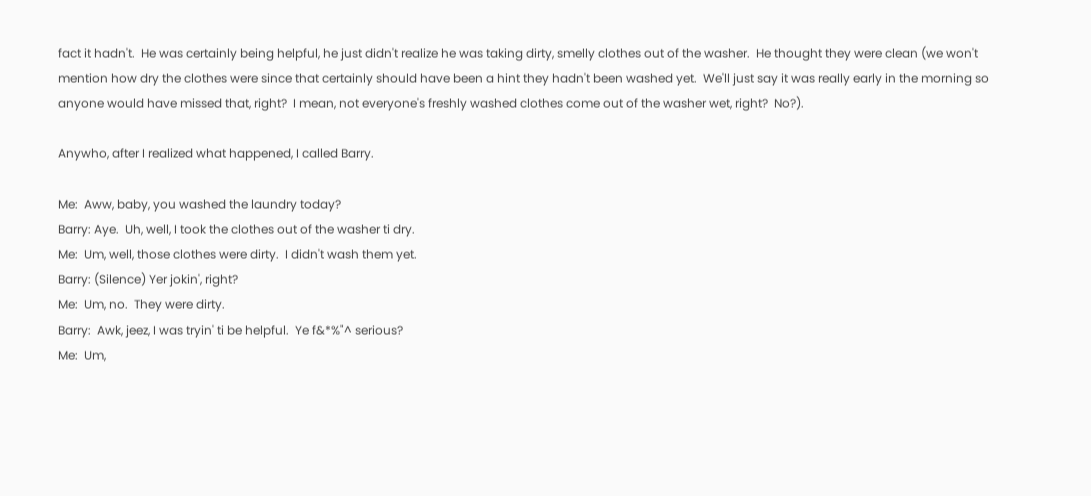fact it hadn't.  He was certainly being helpful, he just didn't realize he was taking dirty, smelly clothes out of the washer.  He thought they were clean (we won't mention how dry the clothes were since that certainly should have been a hint they hadn't been washed yet.  We'll just say it was really early in the morning so anyone would have missed that, right?  I mean, not everyone's freshly washed clothes come out of the washer wet, right?  No?).

Anywho, after I realized what happened, I called Barry.

Me:  Aww, baby, you washed the laundry today?
Barry: Aye.  Uh, well, I took the clothes out of the washer ti dry.
Me:  Um, well, those clothes were dirty.  I didn't wash them yet.
Barry: (Silence) Yer jokin', right?
Me:  Um, no.  They were dirty.
Barry:  Awk, jeez, I was tryin' ti be helpful.  Ye f&*%"^ serious?
Me:  Um,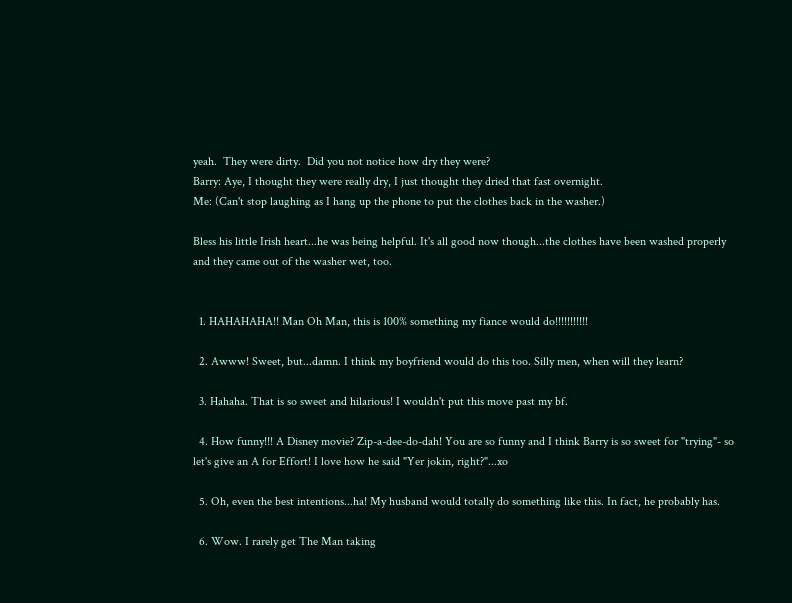yeah.  They were dirty.  Did you not notice how dry they were?
Barry: Aye, I thought they were really dry, I just thought they dried that fast overnight.
Me: (Can't stop laughing as I hang up the phone to put the clothes back in the washer.)

Bless his little Irish heart...he was being helpful. It's all good now though...the clothes have been washed properly and they came out of the washer wet, too.


  1. HAHAHAHA!! Man Oh Man, this is 100% something my fiance would do!!!!!!!!!!!

  2. Awww! Sweet, but...damn. I think my boyfriend would do this too. Silly men, when will they learn?

  3. Hahaha. That is so sweet and hilarious! I wouldn't put this move past my bf.

  4. How funny!!! A Disney movie? Zip-a-dee-do-dah! You are so funny and I think Barry is so sweet for "trying"- so let's give an A for Effort! I love how he said "Yer jokin, right?"...xo

  5. Oh, even the best intentions...ha! My husband would totally do something like this. In fact, he probably has.

  6. Wow. I rarely get The Man taking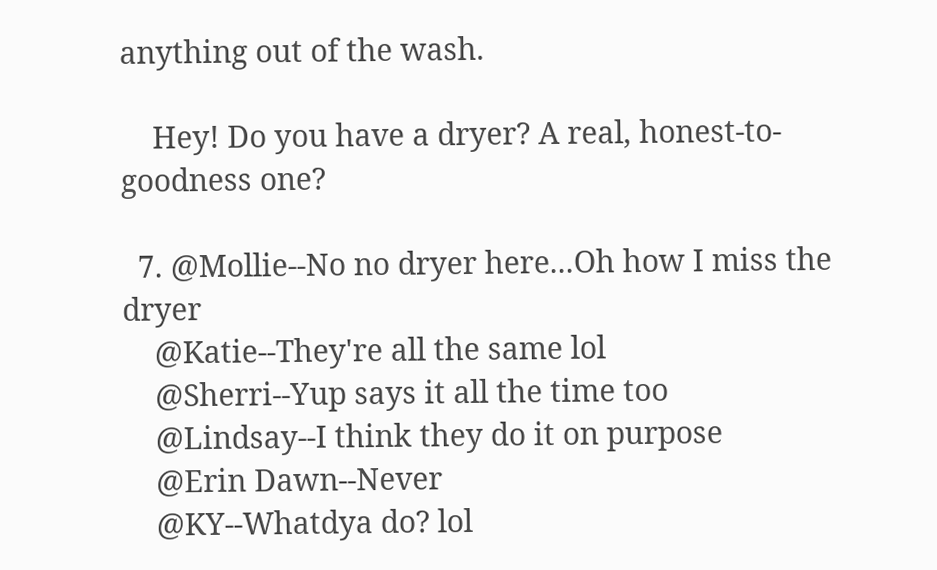anything out of the wash.

    Hey! Do you have a dryer? A real, honest-to-goodness one?

  7. @Mollie--No no dryer here...Oh how I miss the dryer
    @Katie--They're all the same lol
    @Sherri--Yup says it all the time too
    @Lindsay--I think they do it on purpose
    @Erin Dawn--Never
    @KY--Whatdya do? lol